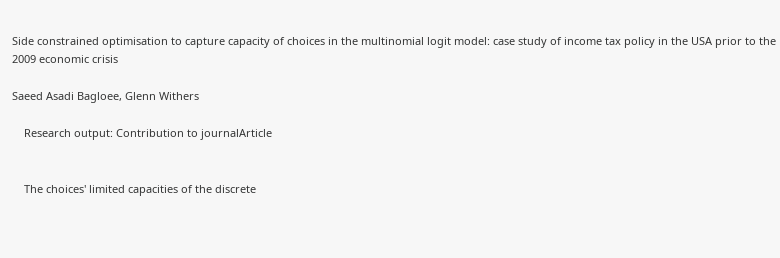Side constrained optimisation to capture capacity of choices in the multinomial logit model: case study of income tax policy in the USA prior to the 2009 economic crisis

Saeed Asadi Bagloee, Glenn Withers

    Research output: Contribution to journalArticle


    The choices' limited capacities of the discrete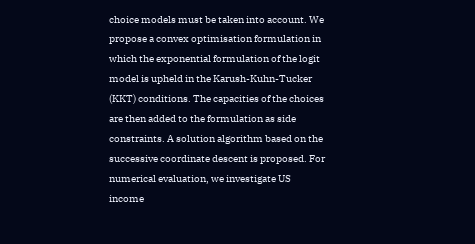choice models must be taken into account. We propose a convex optimisation formulation in which the exponential formulation of the logit model is upheld in the Karush-Kuhn-Tucker (KKT) conditions. The capacities of the choices are then added to the formulation as side constraints. A solution algorithm based on the successive coordinate descent is proposed. For numerical evaluation, we investigate US income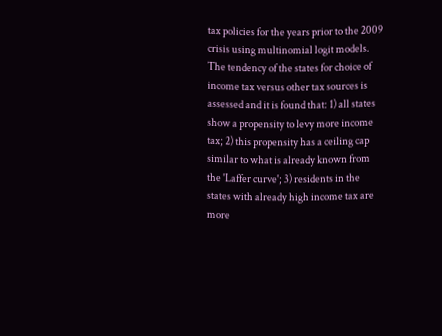tax policies for the years prior to the 2009 crisis using multinomial logit models. The tendency of the states for choice of income tax versus other tax sources is assessed and it is found that: 1) all states show a propensity to levy more income tax; 2) this propensity has a ceiling cap similar to what is already known from the 'Laffer curve'; 3) residents in the states with already high income tax are more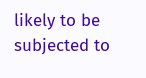likely to be subjected to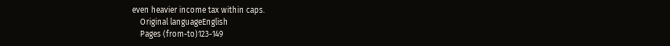even heavier income tax within caps.
    Original languageEnglish
    Pages (from-to)123-149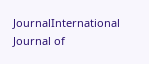JournalInternational Journal of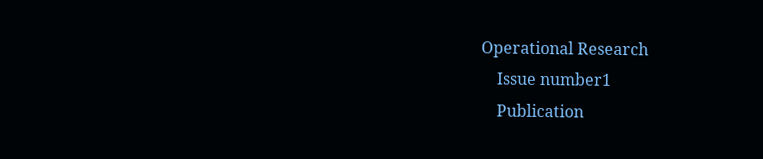Operational Research
    Issue number1
    Publication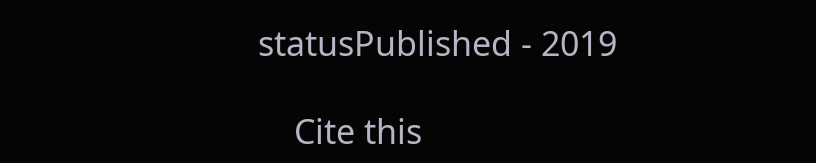statusPublished - 2019

    Cite this